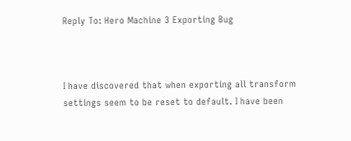Reply To: Hero Machine 3 Exporting Bug



I have discovered that when exporting all transform settings seem to be reset to default. I have been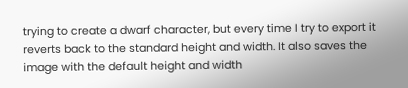trying to create a dwarf character, but every time I try to export it reverts back to the standard height and width. It also saves the image with the default height and width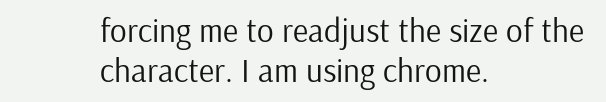forcing me to readjust the size of the character. I am using chrome.